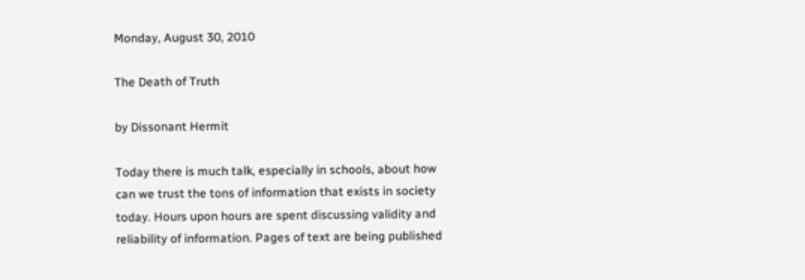Monday, August 30, 2010

The Death of Truth

by Dissonant Hermit

Today there is much talk, especially in schools, about how can we trust the tons of information that exists in society today. Hours upon hours are spent discussing validity and reliability of information. Pages of text are being published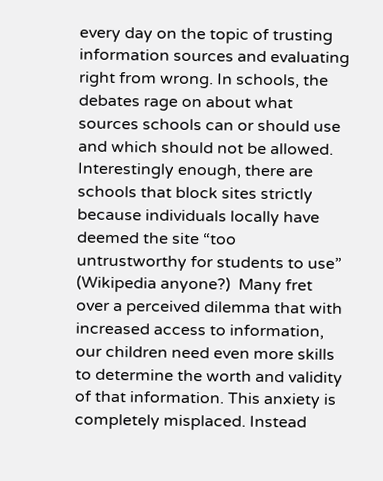every day on the topic of trusting information sources and evaluating right from wrong. In schools, the debates rage on about what sources schools can or should use and which should not be allowed. Interestingly enough, there are schools that block sites strictly because individuals locally have deemed the site “too untrustworthy for students to use” (Wikipedia anyone?)  Many fret over a perceived dilemma that with increased access to information, our children need even more skills to determine the worth and validity of that information. This anxiety is completely misplaced. Instead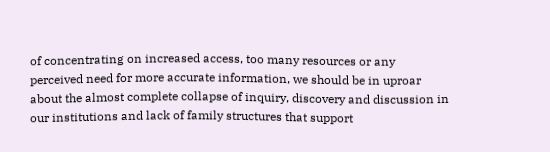of concentrating on increased access, too many resources or any perceived need for more accurate information, we should be in uproar about the almost complete collapse of inquiry, discovery and discussion in our institutions and lack of family structures that support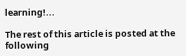learning!...

The rest of this article is posted at the following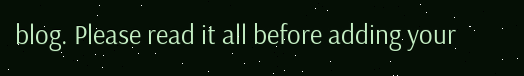blog. Please read it all before adding your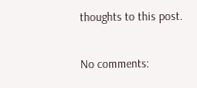thoughts to this post.

No comments: